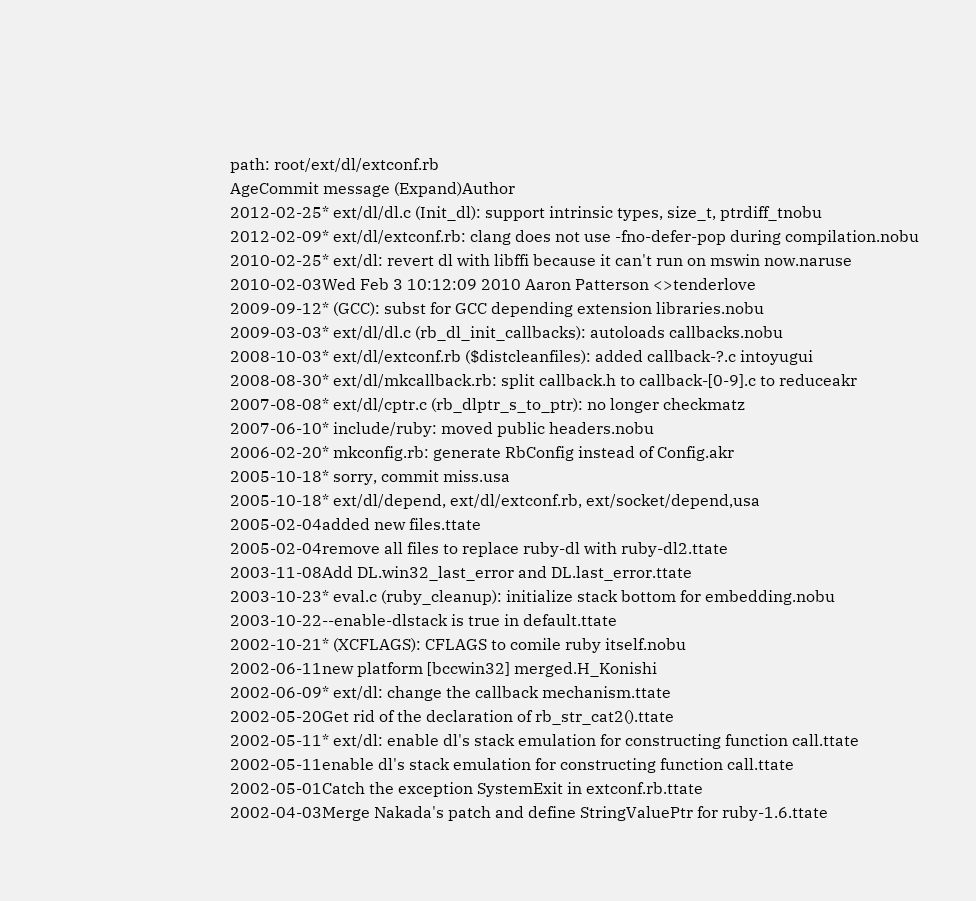path: root/ext/dl/extconf.rb
AgeCommit message (Expand)Author
2012-02-25* ext/dl/dl.c (Init_dl): support intrinsic types, size_t, ptrdiff_tnobu
2012-02-09* ext/dl/extconf.rb: clang does not use -fno-defer-pop during compilation.nobu
2010-02-25* ext/dl: revert dl with libffi because it can't run on mswin now.naruse
2010-02-03Wed Feb 3 10:12:09 2010 Aaron Patterson <>tenderlove
2009-09-12* (GCC): subst for GCC depending extension libraries.nobu
2009-03-03* ext/dl/dl.c (rb_dl_init_callbacks): autoloads callbacks.nobu
2008-10-03* ext/dl/extconf.rb ($distcleanfiles): added callback-?.c intoyugui
2008-08-30* ext/dl/mkcallback.rb: split callback.h to callback-[0-9].c to reduceakr
2007-08-08* ext/dl/cptr.c (rb_dlptr_s_to_ptr): no longer checkmatz
2007-06-10* include/ruby: moved public headers.nobu
2006-02-20* mkconfig.rb: generate RbConfig instead of Config.akr
2005-10-18* sorry, commit miss.usa
2005-10-18* ext/dl/depend, ext/dl/extconf.rb, ext/socket/depend,usa
2005-02-04added new files.ttate
2005-02-04remove all files to replace ruby-dl with ruby-dl2.ttate
2003-11-08Add DL.win32_last_error and DL.last_error.ttate
2003-10-23* eval.c (ruby_cleanup): initialize stack bottom for embedding.nobu
2003-10-22--enable-dlstack is true in default.ttate
2002-10-21* (XCFLAGS): CFLAGS to comile ruby itself.nobu
2002-06-11new platform [bccwin32] merged.H_Konishi
2002-06-09* ext/dl: change the callback mechanism.ttate
2002-05-20Get rid of the declaration of rb_str_cat2().ttate
2002-05-11* ext/dl: enable dl's stack emulation for constructing function call.ttate
2002-05-11enable dl's stack emulation for constructing function call.ttate
2002-05-01Catch the exception SystemExit in extconf.rb.ttate
2002-04-03Merge Nakada's patch and define StringValuePtr for ruby-1.6.ttate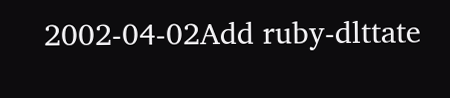2002-04-02Add ruby-dlttate